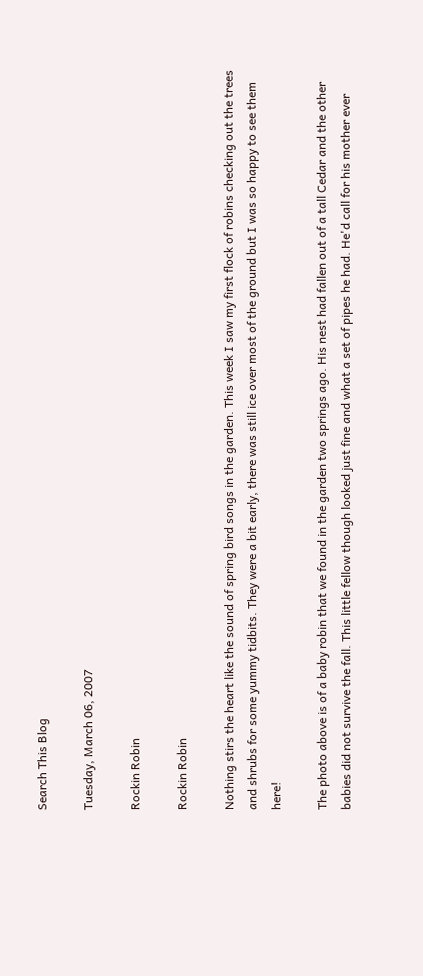Search This Blog

Tuesday, March 06, 2007

Rockin Robin

Rockin Robin

Nothing stirs the heart like the sound of spring bird songs in the garden. This week I saw my first flock of robins checking out the trees and shrubs for some yummy tidbits. They were a bit early, there was still ice over most of the ground but I was so happy to see them here!

The photo above is of a baby robin that we found in the garden two springs ago. His nest had fallen out of a tall Cedar and the other babies did not survive the fall. This little fellow though looked just fine and what a set of pipes he had. He'd call for his mother ever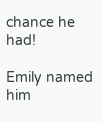chance he had!

Emily named him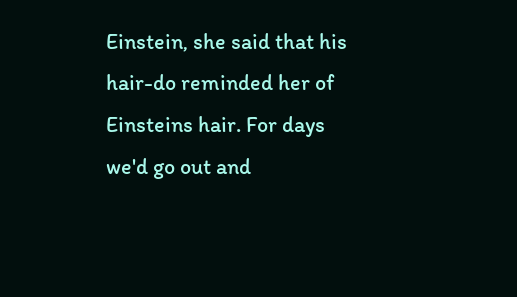Einstein, she said that his hair-do reminded her of Einsteins hair. For days we'd go out and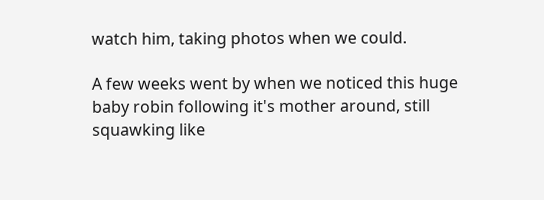watch him, taking photos when we could.

A few weeks went by when we noticed this huge baby robin following it's mother around, still squawking like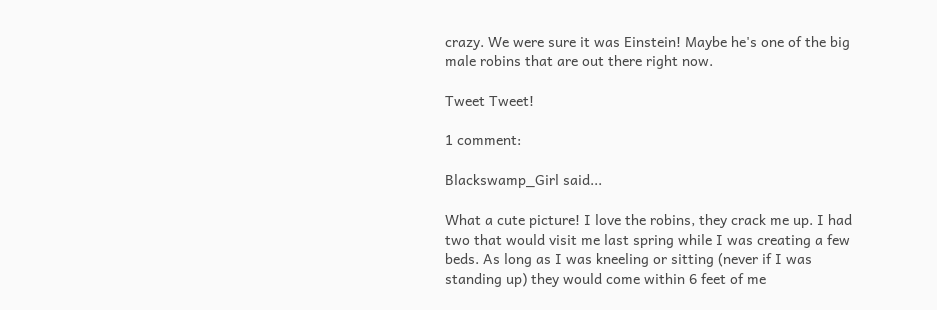crazy. We were sure it was Einstein! Maybe he's one of the big male robins that are out there right now.

Tweet Tweet!

1 comment:

Blackswamp_Girl said...

What a cute picture! I love the robins, they crack me up. I had two that would visit me last spring while I was creating a few beds. As long as I was kneeling or sitting (never if I was standing up) they would come within 6 feet of me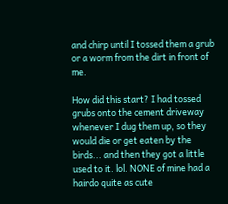and chirp until I tossed them a grub or a worm from the dirt in front of me.

How did this start? I had tossed grubs onto the cement driveway whenever I dug them up, so they would die or get eaten by the birds... and then they got a little used to it. lol. NONE of mine had a hairdo quite as cute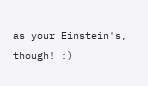as your Einstein's, though! :)